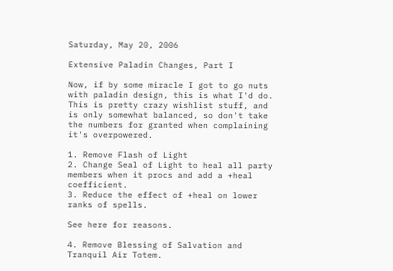Saturday, May 20, 2006

Extensive Paladin Changes, Part I

Now, if by some miracle I got to go nuts with paladin design, this is what I'd do. This is pretty crazy wishlist stuff, and is only somewhat balanced, so don't take the numbers for granted when complaining it's overpowered.

1. Remove Flash of Light
2. Change Seal of Light to heal all party members when it procs and add a +heal coefficient.
3. Reduce the effect of +heal on lower ranks of spells.

See here for reasons.

4. Remove Blessing of Salvation and Tranquil Air Totem.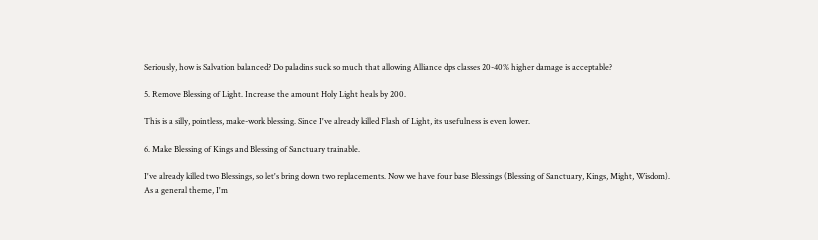Seriously, how is Salvation balanced? Do paladins suck so much that allowing Alliance dps classes 20-40% higher damage is acceptable?

5. Remove Blessing of Light. Increase the amount Holy Light heals by 200.

This is a silly, pointless, make-work blessing. Since I've already killed Flash of Light, its usefulness is even lower.

6. Make Blessing of Kings and Blessing of Sanctuary trainable.

I've already killed two Blessings, so let's bring down two replacements. Now we have four base Blessings (Blessing of Sanctuary, Kings, Might, Wisdom). As a general theme, I'm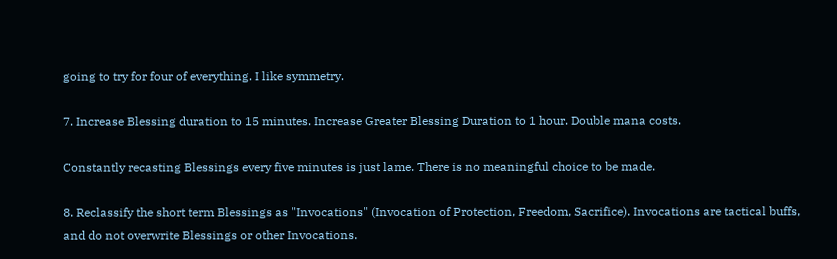going to try for four of everything. I like symmetry.

7. Increase Blessing duration to 15 minutes. Increase Greater Blessing Duration to 1 hour. Double mana costs.

Constantly recasting Blessings every five minutes is just lame. There is no meaningful choice to be made.

8. Reclassify the short term Blessings as "Invocations" (Invocation of Protection, Freedom, Sacrifice). Invocations are tactical buffs, and do not overwrite Blessings or other Invocations.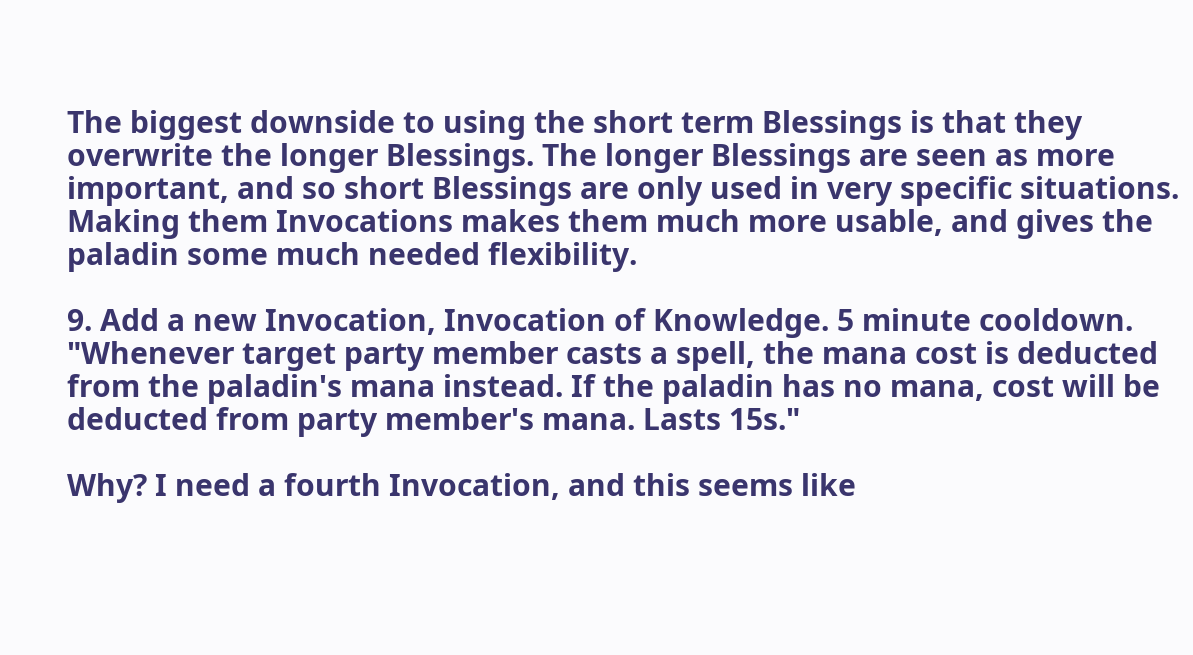The biggest downside to using the short term Blessings is that they overwrite the longer Blessings. The longer Blessings are seen as more important, and so short Blessings are only used in very specific situations. Making them Invocations makes them much more usable, and gives the paladin some much needed flexibility.

9. Add a new Invocation, Invocation of Knowledge. 5 minute cooldown. "Whenever target party member casts a spell, the mana cost is deducted from the paladin's mana instead. If the paladin has no mana, cost will be deducted from party member's mana. Lasts 15s."

Why? I need a fourth Invocation, and this seems like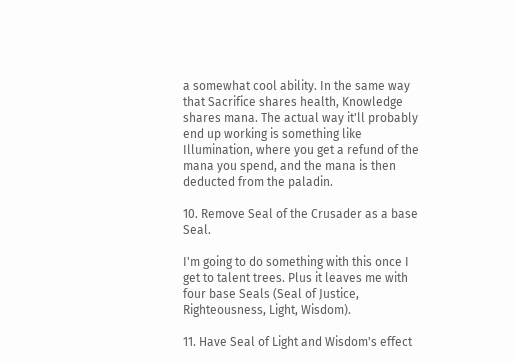a somewhat cool ability. In the same way that Sacrifice shares health, Knowledge shares mana. The actual way it'll probably end up working is something like Illumination, where you get a refund of the mana you spend, and the mana is then deducted from the paladin.

10. Remove Seal of the Crusader as a base Seal.

I'm going to do something with this once I get to talent trees. Plus it leaves me with four base Seals (Seal of Justice, Righteousness, Light, Wisdom).

11. Have Seal of Light and Wisdom's effect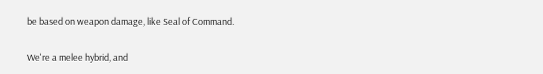be based on weapon damage, like Seal of Command.

We're a melee hybrid, and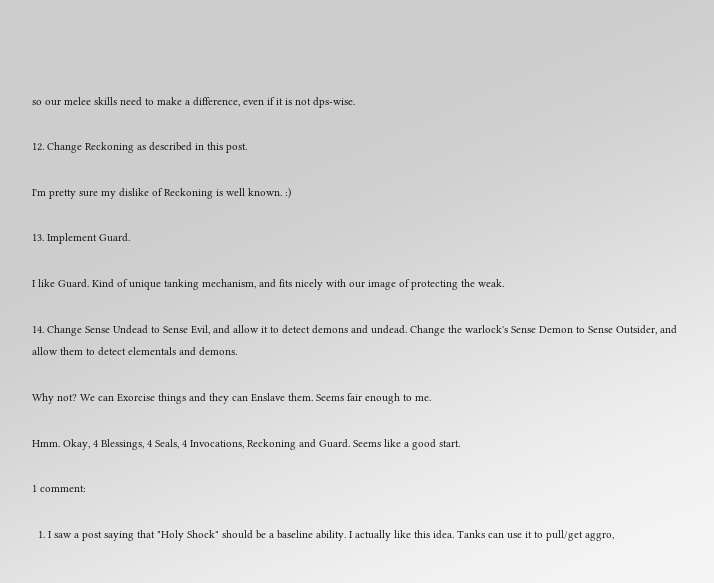so our melee skills need to make a difference, even if it is not dps-wise.

12. Change Reckoning as described in this post.

I'm pretty sure my dislike of Reckoning is well known. :)

13. Implement Guard.

I like Guard. Kind of unique tanking mechanism, and fits nicely with our image of protecting the weak.

14. Change Sense Undead to Sense Evil, and allow it to detect demons and undead. Change the warlock's Sense Demon to Sense Outsider, and allow them to detect elementals and demons.

Why not? We can Exorcise things and they can Enslave them. Seems fair enough to me.

Hmm. Okay, 4 Blessings, 4 Seals, 4 Invocations, Reckoning and Guard. Seems like a good start.

1 comment:

  1. I saw a post saying that "Holy Shock" should be a baseline ability. I actually like this idea. Tanks can use it to pull/get aggro,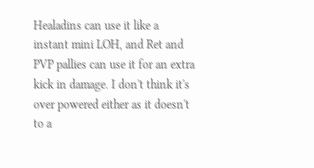Healadins can use it like a instant mini LOH, and Ret and PVP pallies can use it for an extra kick in damage. I don't think it's over powered either as it doesn't to a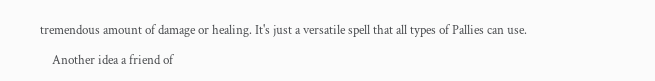tremendous amount of damage or healing. It's just a versatile spell that all types of Pallies can use.

    Another idea a friend of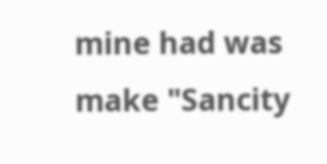mine had was make "Sancity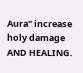Aura" increase holy damage AND HEALING.